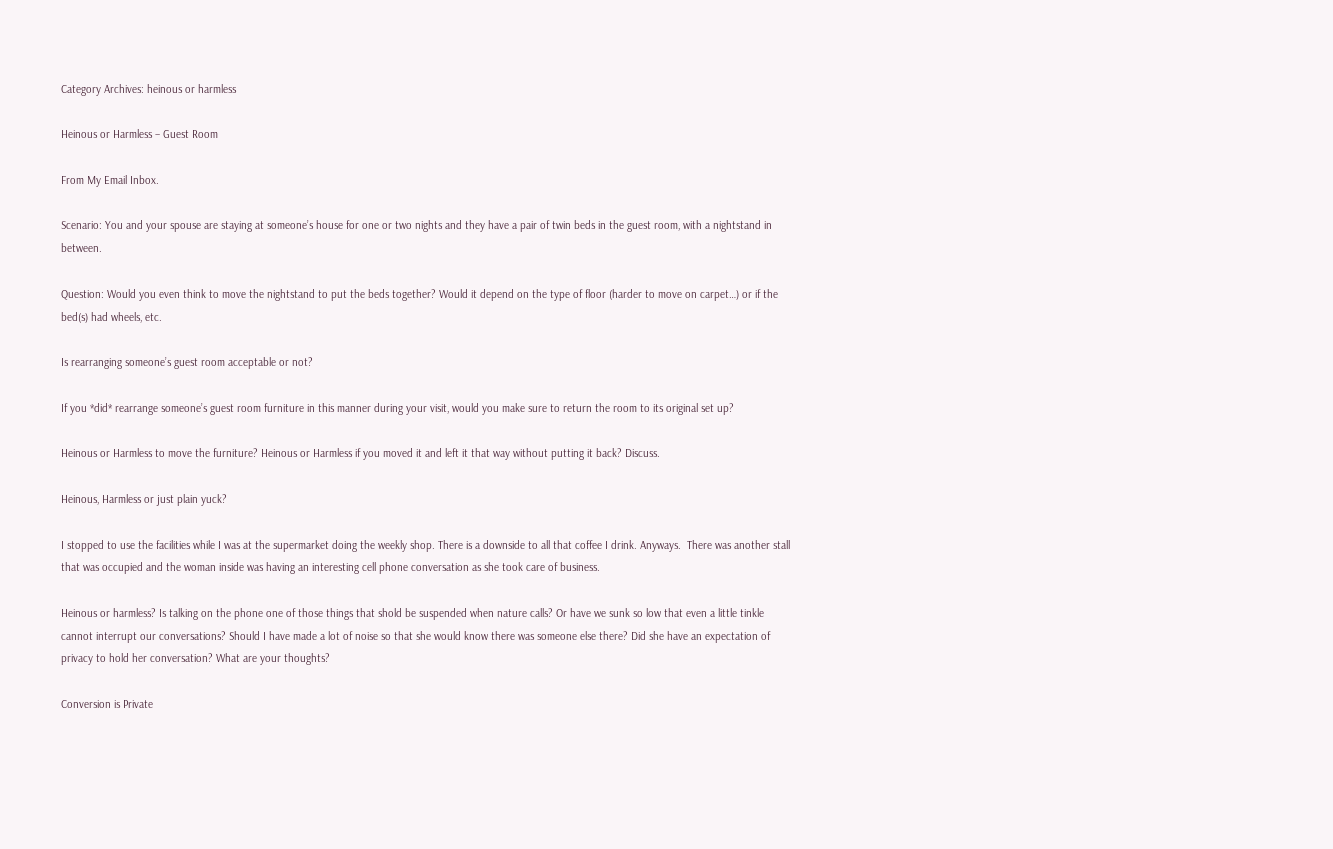Category Archives: heinous or harmless

Heinous or Harmless – Guest Room

From My Email Inbox.

Scenario: You and your spouse are staying at someone’s house for one or two nights and they have a pair of twin beds in the guest room, with a nightstand in between.

Question: Would you even think to move the nightstand to put the beds together? Would it depend on the type of floor (harder to move on carpet…) or if the bed(s) had wheels, etc.

Is rearranging someone’s guest room acceptable or not?

If you *did* rearrange someone’s guest room furniture in this manner during your visit, would you make sure to return the room to its original set up?

Heinous or Harmless to move the furniture? Heinous or Harmless if you moved it and left it that way without putting it back? Discuss.

Heinous, Harmless or just plain yuck?

I stopped to use the facilities while I was at the supermarket doing the weekly shop. There is a downside to all that coffee I drink. Anyways.  There was another stall that was occupied and the woman inside was having an interesting cell phone conversation as she took care of business.

Heinous or harmless? Is talking on the phone one of those things that shold be suspended when nature calls? Or have we sunk so low that even a little tinkle cannot interrupt our conversations? Should I have made a lot of noise so that she would know there was someone else there? Did she have an expectation of privacy to hold her conversation? What are your thoughts?

Conversion is Private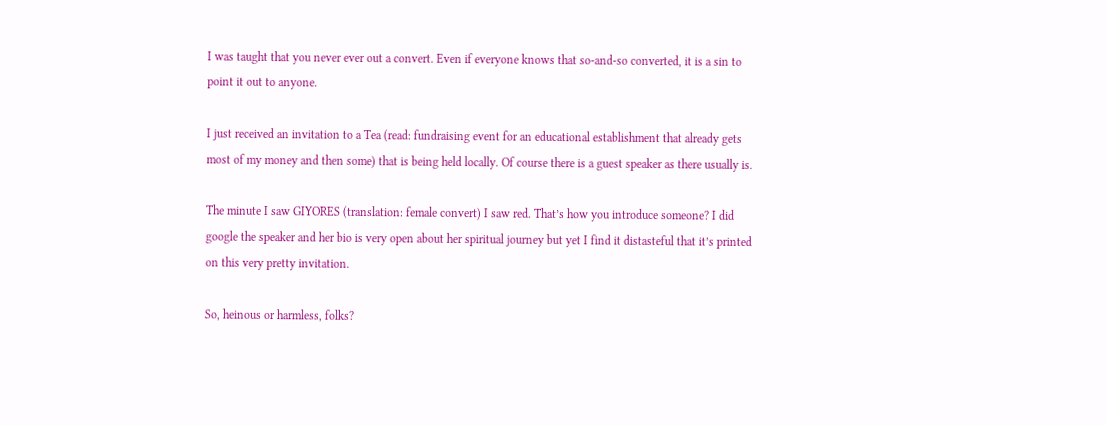I was taught that you never ever out a convert. Even if everyone knows that so-and-so converted, it is a sin to point it out to anyone.

I just received an invitation to a Tea (read: fundraising event for an educational establishment that already gets most of my money and then some) that is being held locally. Of course there is a guest speaker as there usually is.

The minute I saw GIYORES (translation: female convert) I saw red. That’s how you introduce someone? I did google the speaker and her bio is very open about her spiritual journey but yet I find it distasteful that it’s printed on this very pretty invitation.

So, heinous or harmless, folks?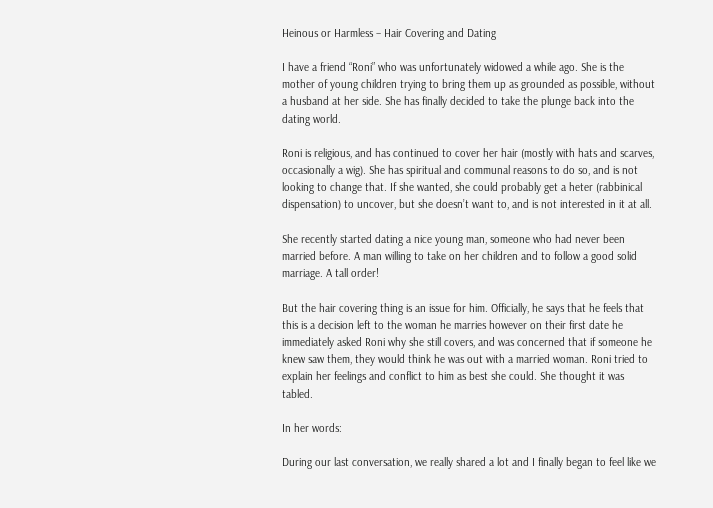Heinous or Harmless – Hair Covering and Dating

I have a friend “Roni” who was unfortunately widowed a while ago. She is the mother of young children trying to bring them up as grounded as possible, without a husband at her side. She has finally decided to take the plunge back into the dating world.

Roni is religious, and has continued to cover her hair (mostly with hats and scarves, occasionally a wig). She has spiritual and communal reasons to do so, and is not looking to change that. If she wanted, she could probably get a heter (rabbinical dispensation) to uncover, but she doesn’t want to, and is not interested in it at all.

She recently started dating a nice young man, someone who had never been married before. A man willing to take on her children and to follow a good solid marriage. A tall order!

But the hair covering thing is an issue for him. Officially, he says that he feels that this is a decision left to the woman he marries however on their first date he immediately asked Roni why she still covers, and was concerned that if someone he knew saw them, they would think he was out with a married woman. Roni tried to explain her feelings and conflict to him as best she could. She thought it was tabled.

In her words:

During our last conversation, we really shared a lot and I finally began to feel like we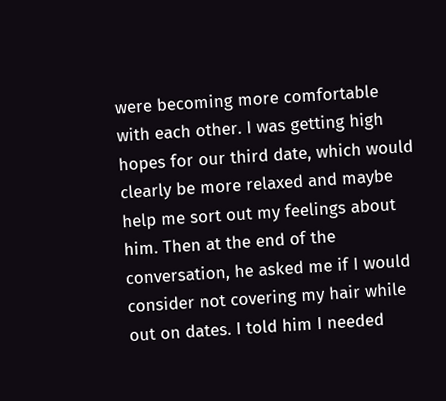were becoming more comfortable with each other. I was getting high hopes for our third date, which would clearly be more relaxed and maybe help me sort out my feelings about him. Then at the end of the conversation, he asked me if I would consider not covering my hair while out on dates. I told him I needed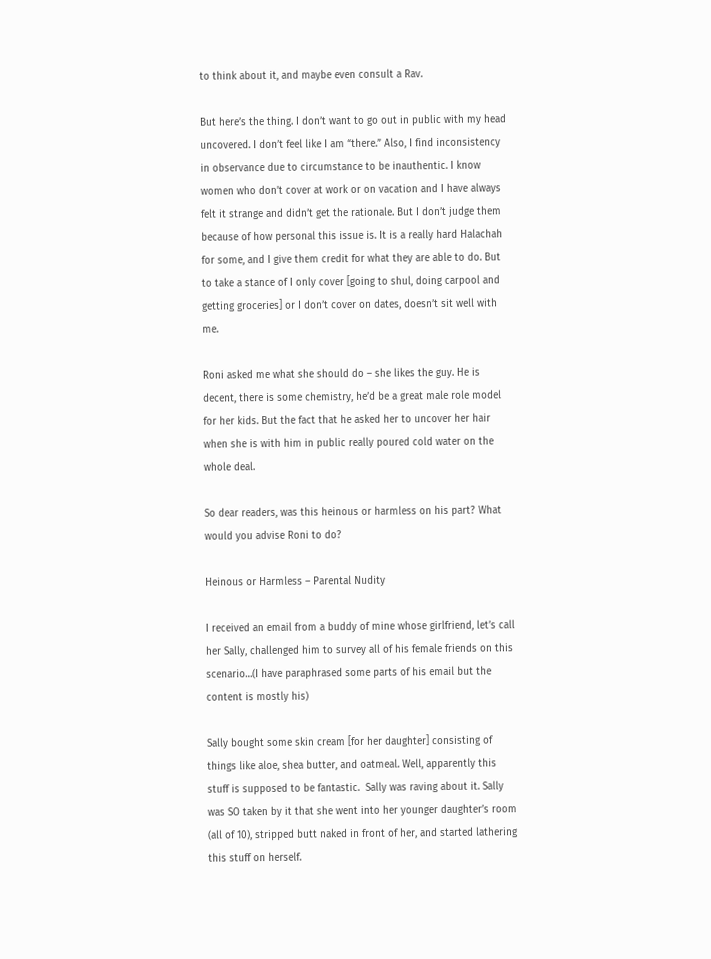to think about it, and maybe even consult a Rav.

But here’s the thing. I don’t want to go out in public with my head uncovered. I don’t feel like I am “there.” Also, I find inconsistency in observance due to circumstance to be inauthentic. I know women who don’t cover at work or on vacation and I have always felt it strange and didn’t get the rationale. But I don’t judge them because of how personal this issue is. It is a really hard Halachah for some, and I give them credit for what they are able to do. But to take a stance of I only cover [going to shul, doing carpool and getting groceries] or I don’t cover on dates, doesn’t sit well with me.

Roni asked me what she should do – she likes the guy. He is decent, there is some chemistry, he’d be a great male role model for her kids. But the fact that he asked her to uncover her hair when she is with him in public really poured cold water on the whole deal.

So dear readers, was this heinous or harmless on his part? What would you advise Roni to do?

Heinous or Harmless – Parental Nudity

I received an email from a buddy of mine whose girlfriend, let’s call her Sally, challenged him to survey all of his female friends on this scenario…(I have paraphrased some parts of his email but the content is mostly his)

Sally bought some skin cream [for her daughter] consisting of things like aloe, shea butter, and oatmeal. Well, apparently this stuff is supposed to be fantastic.  Sally was raving about it. Sally was SO taken by it that she went into her younger daughter’s room (all of 10), stripped butt naked in front of her, and started lathering this stuff on herself.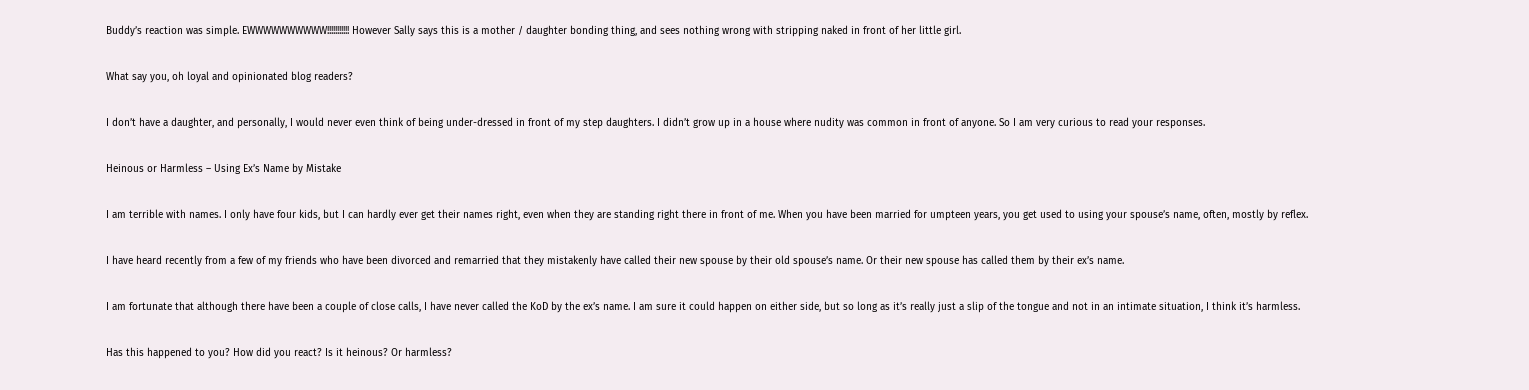Buddy’s reaction was simple. EWWWWWWWWWW!!!!!!!!!!! However Sally says this is a mother / daughter bonding thing, and sees nothing wrong with stripping naked in front of her little girl.

What say you, oh loyal and opinionated blog readers?

I don’t have a daughter, and personally, I would never even think of being under-dressed in front of my step daughters. I didn’t grow up in a house where nudity was common in front of anyone. So I am very curious to read your responses.

Heinous or Harmless – Using Ex’s Name by Mistake

I am terrible with names. I only have four kids, but I can hardly ever get their names right, even when they are standing right there in front of me. When you have been married for umpteen years, you get used to using your spouse’s name, often, mostly by reflex.

I have heard recently from a few of my friends who have been divorced and remarried that they mistakenly have called their new spouse by their old spouse’s name. Or their new spouse has called them by their ex’s name.

I am fortunate that although there have been a couple of close calls, I have never called the KoD by the ex’s name. I am sure it could happen on either side, but so long as it’s really just a slip of the tongue and not in an intimate situation, I think it’s harmless.

Has this happened to you? How did you react? Is it heinous? Or harmless?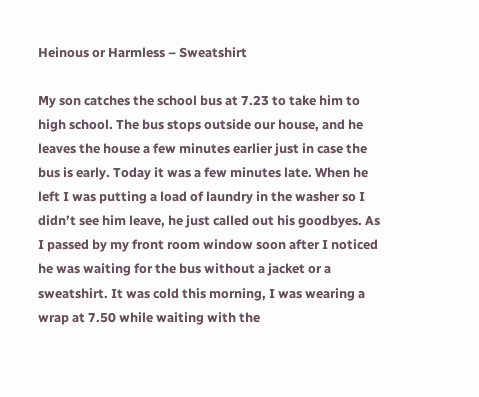Heinous or Harmless – Sweatshirt

My son catches the school bus at 7.23 to take him to high school. The bus stops outside our house, and he leaves the house a few minutes earlier just in case the bus is early. Today it was a few minutes late. When he left I was putting a load of laundry in the washer so I didn’t see him leave, he just called out his goodbyes. As I passed by my front room window soon after I noticed he was waiting for the bus without a jacket or a sweatshirt. It was cold this morning, I was wearing a wrap at 7.50 while waiting with the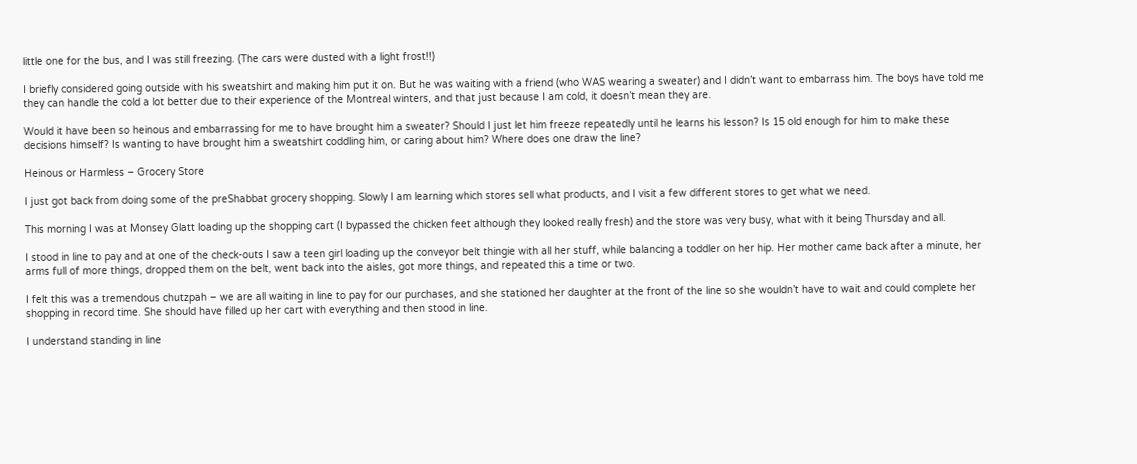little one for the bus, and I was still freezing. (The cars were dusted with a light frost!!)

I briefly considered going outside with his sweatshirt and making him put it on. But he was waiting with a friend (who WAS wearing a sweater) and I didn’t want to embarrass him. The boys have told me they can handle the cold a lot better due to their experience of the Montreal winters, and that just because I am cold, it doesn’t mean they are.

Would it have been so heinous and embarrassing for me to have brought him a sweater? Should I just let him freeze repeatedly until he learns his lesson? Is 15 old enough for him to make these decisions himself? Is wanting to have brought him a sweatshirt coddling him, or caring about him? Where does one draw the line?

Heinous or Harmless – Grocery Store

I just got back from doing some of the preShabbat grocery shopping. Slowly I am learning which stores sell what products, and I visit a few different stores to get what we need.

This morning I was at Monsey Glatt loading up the shopping cart (I bypassed the chicken feet although they looked really fresh) and the store was very busy, what with it being Thursday and all.

I stood in line to pay and at one of the check-outs I saw a teen girl loading up the conveyor belt thingie with all her stuff, while balancing a toddler on her hip. Her mother came back after a minute, her arms full of more things, dropped them on the belt, went back into the aisles, got more things, and repeated this a time or two.

I felt this was a tremendous chutzpah – we are all waiting in line to pay for our purchases, and she stationed her daughter at the front of the line so she wouldn’t have to wait and could complete her shopping in record time. She should have filled up her cart with everything and then stood in line.

I understand standing in line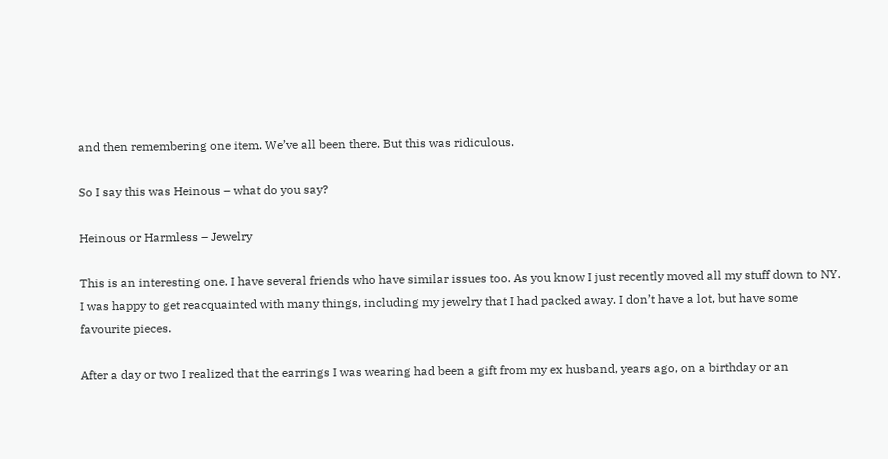and then remembering one item. We’ve all been there. But this was ridiculous.

So I say this was Heinous – what do you say?

Heinous or Harmless – Jewelry

This is an interesting one. I have several friends who have similar issues too. As you know I just recently moved all my stuff down to NY. I was happy to get reacquainted with many things, including my jewelry that I had packed away. I don’t have a lot, but have some favourite pieces.

After a day or two I realized that the earrings I was wearing had been a gift from my ex husband, years ago, on a birthday or an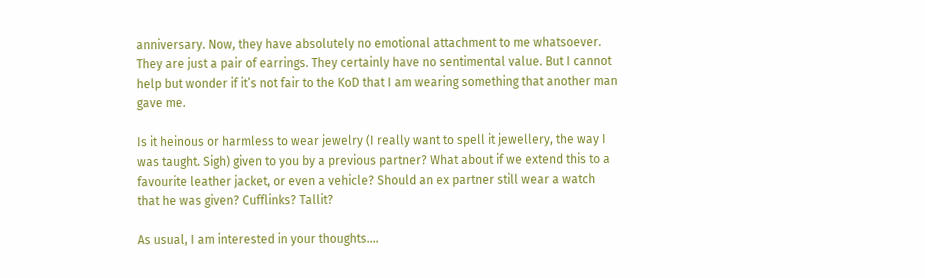anniversary. Now, they have absolutely no emotional attachment to me whatsoever. They are just a pair of earrings. They certainly have no sentimental value. But I cannot help but wonder if it’s not fair to the KoD that I am wearing something that another man gave me.

Is it heinous or harmless to wear jewelry (I really want to spell it jewellery, the way I was taught. Sigh) given to you by a previous partner? What about if we extend this to a favourite leather jacket, or even a vehicle? Should an ex partner still wear a watch that he was given? Cufflinks? Tallit?

As usual, I am interested in your thoughts….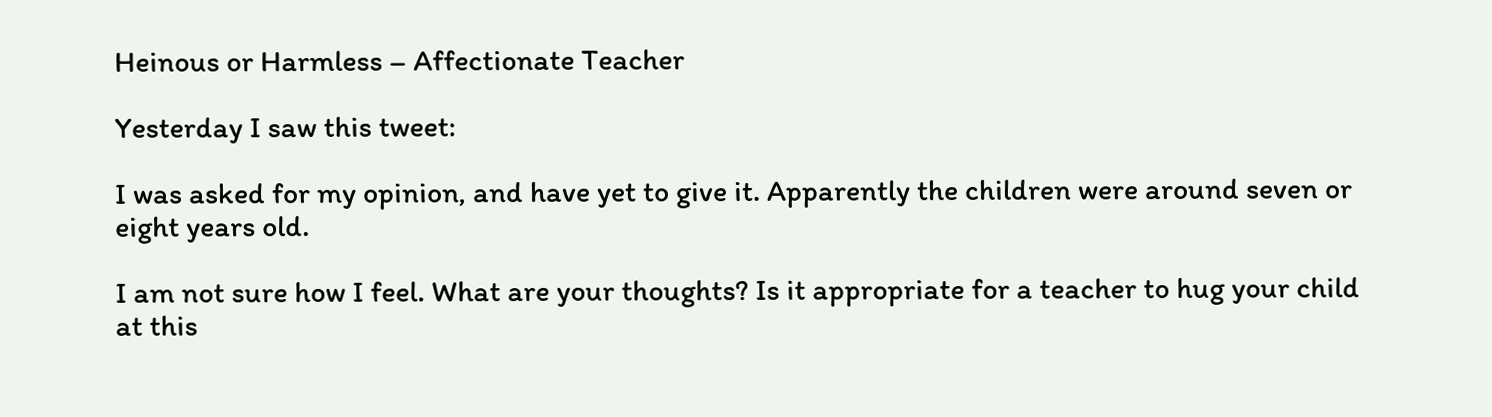Heinous or Harmless – Affectionate Teacher

Yesterday I saw this tweet:

I was asked for my opinion, and have yet to give it. Apparently the children were around seven or eight years old.

I am not sure how I feel. What are your thoughts? Is it appropriate for a teacher to hug your child at this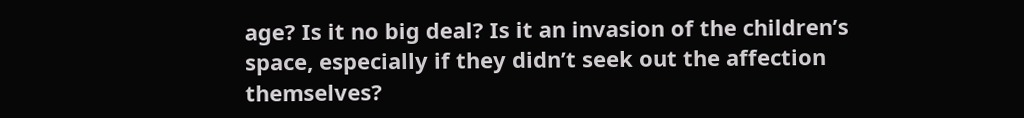age? Is it no big deal? Is it an invasion of the children’s space, especially if they didn’t seek out the affection themselves?